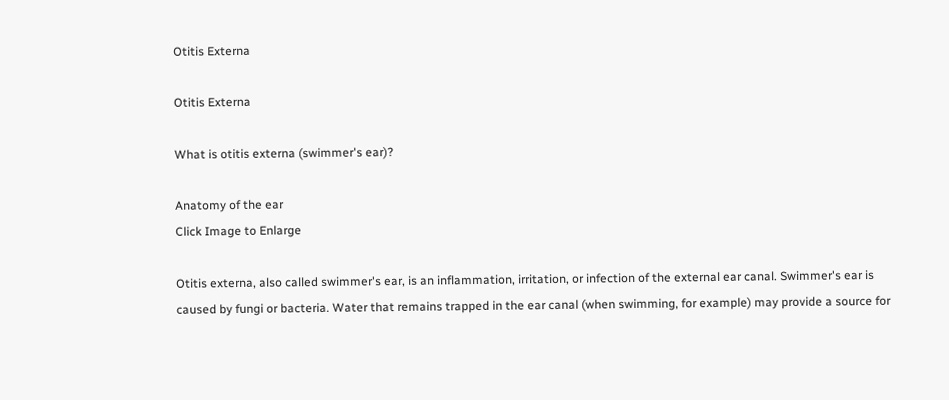Otitis Externa

Otitis Externa

What is otitis externa (swimmer's ear)?

Anatomy of the ear
Click Image to Enlarge

Otitis externa, also called swimmer's ear, is an inflammation, irritation, or infection of the external ear canal. Swimmer's ear is caused by fungi or bacteria. Water that remains trapped in the ear canal (when swimming, for example) may provide a source for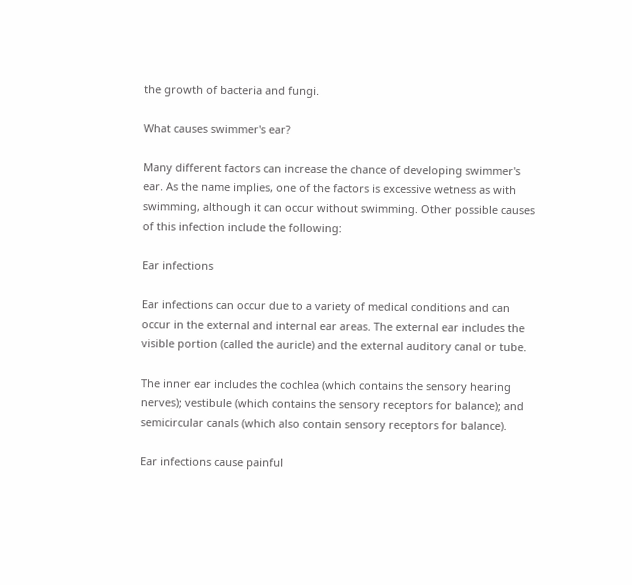the growth of bacteria and fungi.

What causes swimmer's ear?

Many different factors can increase the chance of developing swimmer's ear. As the name implies, one of the factors is excessive wetness as with swimming, although it can occur without swimming. Other possible causes of this infection include the following:

Ear infections

Ear infections can occur due to a variety of medical conditions and can occur in the external and internal ear areas. The external ear includes the visible portion (called the auricle) and the external auditory canal or tube.

The inner ear includes the cochlea (which contains the sensory hearing nerves); vestibule (which contains the sensory receptors for balance); and semicircular canals (which also contain sensory receptors for balance).

Ear infections cause painful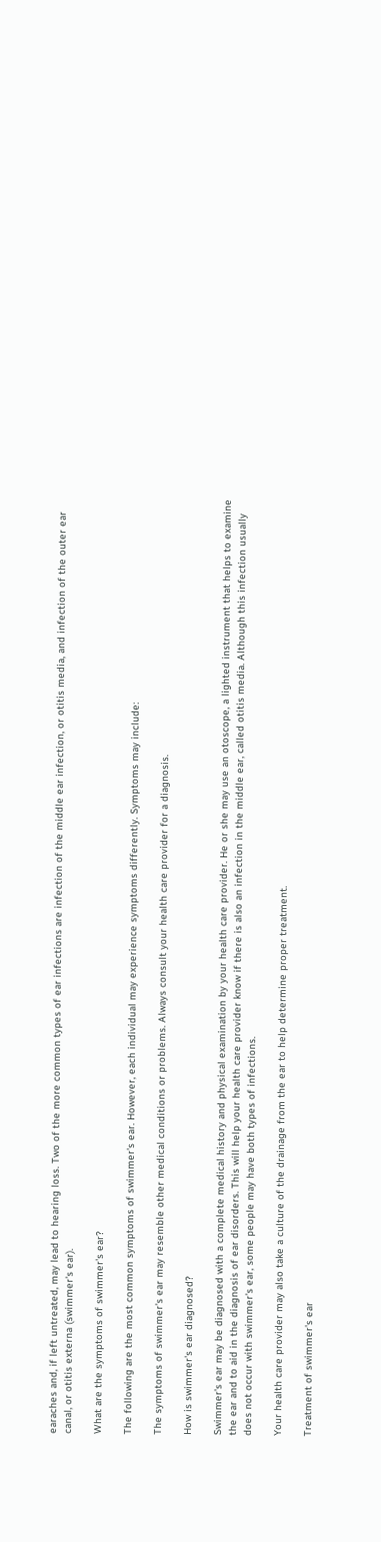earaches and, if left untreated, may lead to hearing loss. Two of the more common types of ear infections are infection of the middle ear infection, or otitis media, and infection of the outer ear canal, or otitis externa (swimmer's ear).

What are the symptoms of swimmer's ear?

The following are the most common symptoms of swimmer's ear. However, each individual may experience symptoms differently. Symptoms may include:

The symptoms of swimmer's ear may resemble other medical conditions or problems. Always consult your health care provider for a diagnosis.

How is swimmer's ear diagnosed?

Swimmer's ear may be diagnosed with a complete medical history and physical examination by your health care provider. He or she may use an otoscope, a lighted instrument that helps to examine the ear and to aid in the diagnosis of ear disorders. This will help your health care provider know if there is also an infection in the middle ear, called otitis media. Although this infection usually does not occur with swimmer's ear, some people may have both types of infections.

Your health care provider may also take a culture of the drainage from the ear to help determine proper treatment.

Treatment of swimmer's ear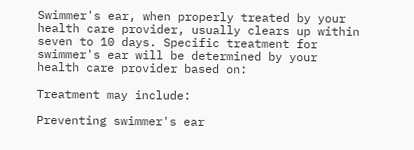Swimmer's ear, when properly treated by your health care provider, usually clears up within seven to 10 days. Specific treatment for swimmer's ear will be determined by your health care provider based on:

Treatment may include:

Preventing swimmer's ear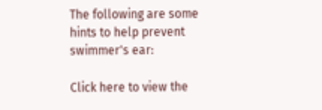The following are some hints to help prevent swimmer's ear:

Click here to view the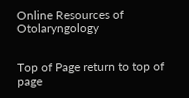Online Resources of Otolaryngology


Top of Page return to top of page